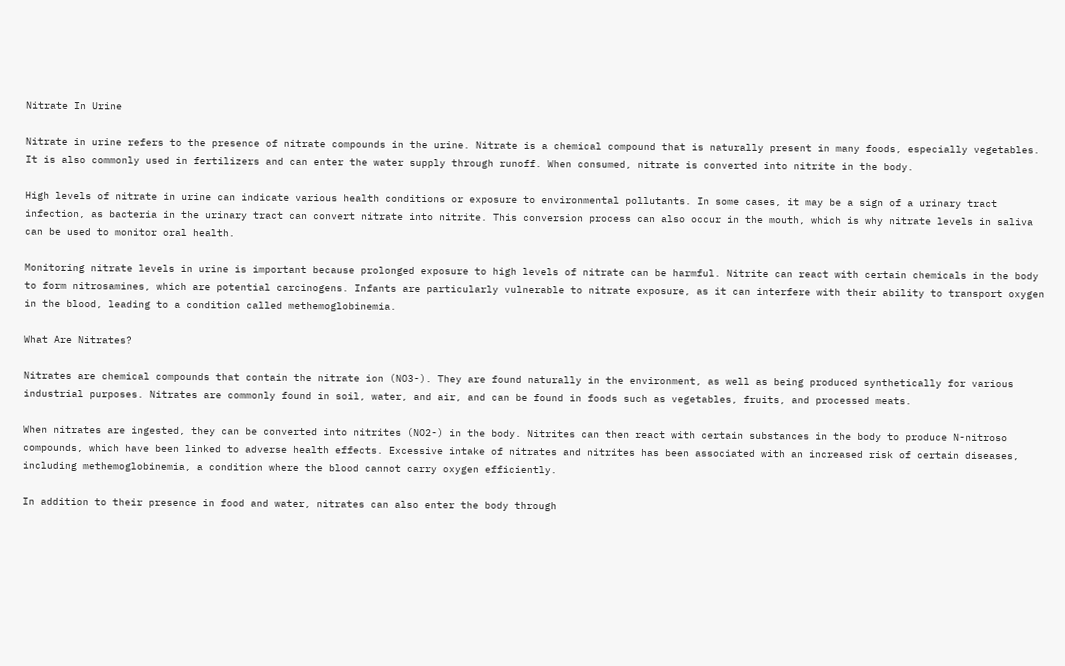Nitrate In Urine

Nitrate in urine refers to the presence of nitrate compounds in the urine. Nitrate is a chemical compound that is naturally present in many foods, especially vegetables. It is also commonly used in fertilizers and can enter the water supply through runoff. When consumed, nitrate is converted into nitrite in the body.

High levels of nitrate in urine can indicate various health conditions or exposure to environmental pollutants. In some cases, it may be a sign of a urinary tract infection, as bacteria in the urinary tract can convert nitrate into nitrite. This conversion process can also occur in the mouth, which is why nitrate levels in saliva can be used to monitor oral health.

Monitoring nitrate levels in urine is important because prolonged exposure to high levels of nitrate can be harmful. Nitrite can react with certain chemicals in the body to form nitrosamines, which are potential carcinogens. Infants are particularly vulnerable to nitrate exposure, as it can interfere with their ability to transport oxygen in the blood, leading to a condition called methemoglobinemia.

What Are Nitrates?

Nitrates are chemical compounds that contain the nitrate ion (NO3-). They are found naturally in the environment, as well as being produced synthetically for various industrial purposes. Nitrates are commonly found in soil, water, and air, and can be found in foods such as vegetables, fruits, and processed meats.

When nitrates are ingested, they can be converted into nitrites (NO2-) in the body. Nitrites can then react with certain substances in the body to produce N-nitroso compounds, which have been linked to adverse health effects. Excessive intake of nitrates and nitrites has been associated with an increased risk of certain diseases, including methemoglobinemia, a condition where the blood cannot carry oxygen efficiently.

In addition to their presence in food and water, nitrates can also enter the body through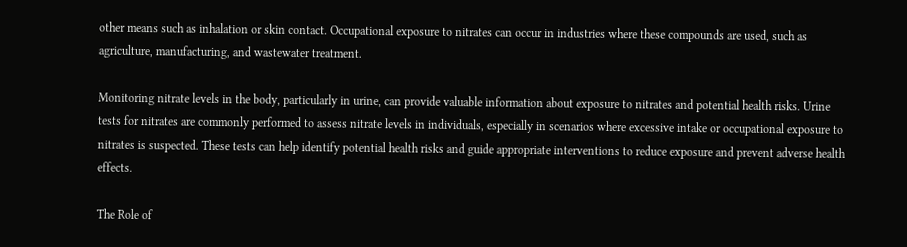other means such as inhalation or skin contact. Occupational exposure to nitrates can occur in industries where these compounds are used, such as agriculture, manufacturing, and wastewater treatment.

Monitoring nitrate levels in the body, particularly in urine, can provide valuable information about exposure to nitrates and potential health risks. Urine tests for nitrates are commonly performed to assess nitrate levels in individuals, especially in scenarios where excessive intake or occupational exposure to nitrates is suspected. These tests can help identify potential health risks and guide appropriate interventions to reduce exposure and prevent adverse health effects.

The Role of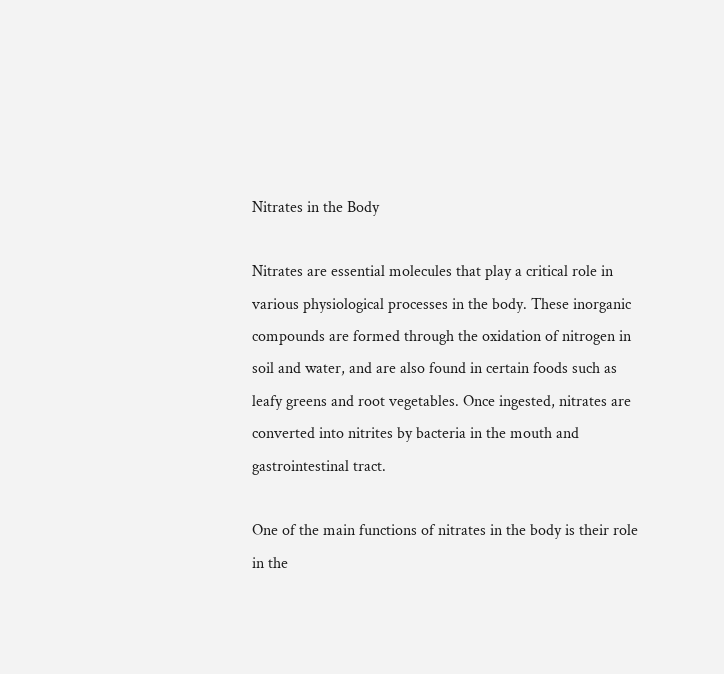Nitrates in the Body

Nitrates are essential molecules that play a critical role in various physiological processes in the body. These inorganic compounds are formed through the oxidation of nitrogen in soil and water, and are also found in certain foods such as leafy greens and root vegetables. Once ingested, nitrates are converted into nitrites by bacteria in the mouth and gastrointestinal tract.

One of the main functions of nitrates in the body is their role in the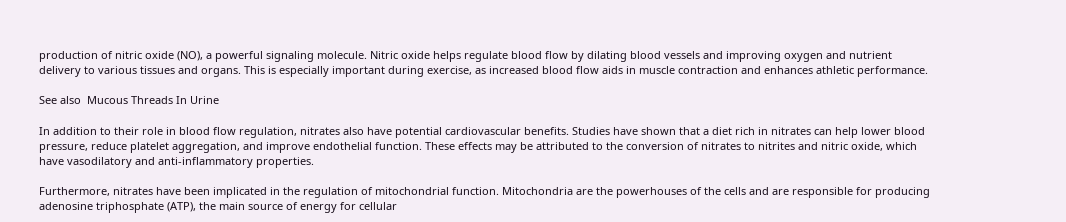production of nitric oxide (NO), a powerful signaling molecule. Nitric oxide helps regulate blood flow by dilating blood vessels and improving oxygen and nutrient delivery to various tissues and organs. This is especially important during exercise, as increased blood flow aids in muscle contraction and enhances athletic performance.

See also  Mucous Threads In Urine

In addition to their role in blood flow regulation, nitrates also have potential cardiovascular benefits. Studies have shown that a diet rich in nitrates can help lower blood pressure, reduce platelet aggregation, and improve endothelial function. These effects may be attributed to the conversion of nitrates to nitrites and nitric oxide, which have vasodilatory and anti-inflammatory properties.

Furthermore, nitrates have been implicated in the regulation of mitochondrial function. Mitochondria are the powerhouses of the cells and are responsible for producing adenosine triphosphate (ATP), the main source of energy for cellular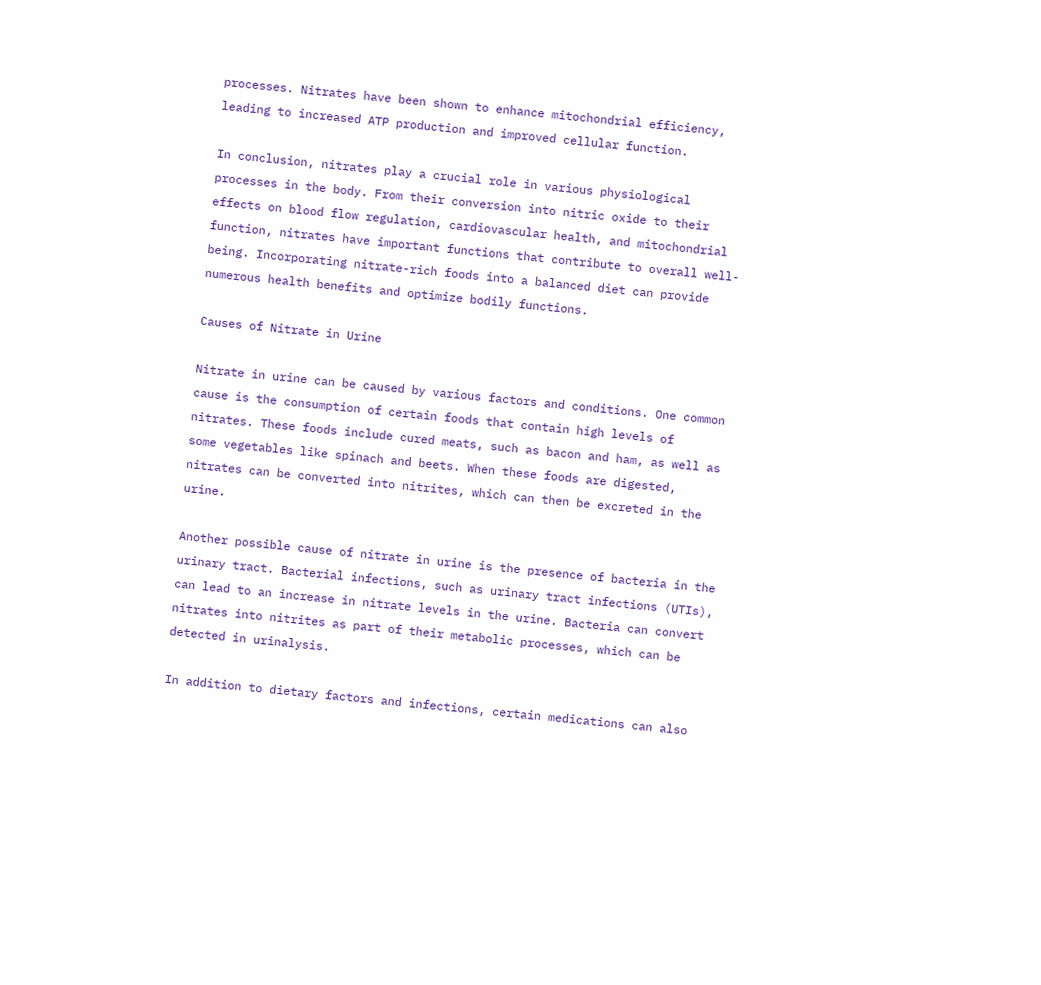processes. Nitrates have been shown to enhance mitochondrial efficiency, leading to increased ATP production and improved cellular function.

In conclusion, nitrates play a crucial role in various physiological processes in the body. From their conversion into nitric oxide to their effects on blood flow regulation, cardiovascular health, and mitochondrial function, nitrates have important functions that contribute to overall well-being. Incorporating nitrate-rich foods into a balanced diet can provide numerous health benefits and optimize bodily functions.

Causes of Nitrate in Urine

Nitrate in urine can be caused by various factors and conditions. One common cause is the consumption of certain foods that contain high levels of nitrates. These foods include cured meats, such as bacon and ham, as well as some vegetables like spinach and beets. When these foods are digested, nitrates can be converted into nitrites, which can then be excreted in the urine.

Another possible cause of nitrate in urine is the presence of bacteria in the urinary tract. Bacterial infections, such as urinary tract infections (UTIs), can lead to an increase in nitrate levels in the urine. Bacteria can convert nitrates into nitrites as part of their metabolic processes, which can be detected in urinalysis.

In addition to dietary factors and infections, certain medications can also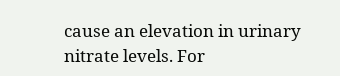cause an elevation in urinary nitrate levels. For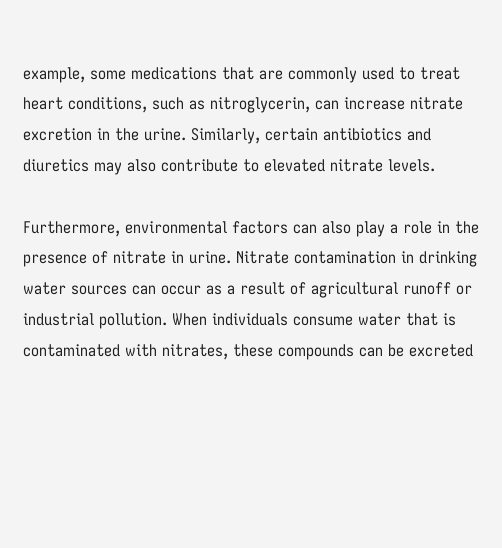example, some medications that are commonly used to treat heart conditions, such as nitroglycerin, can increase nitrate excretion in the urine. Similarly, certain antibiotics and diuretics may also contribute to elevated nitrate levels.

Furthermore, environmental factors can also play a role in the presence of nitrate in urine. Nitrate contamination in drinking water sources can occur as a result of agricultural runoff or industrial pollution. When individuals consume water that is contaminated with nitrates, these compounds can be excreted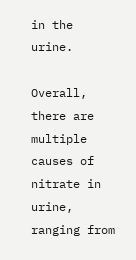in the urine.

Overall, there are multiple causes of nitrate in urine, ranging from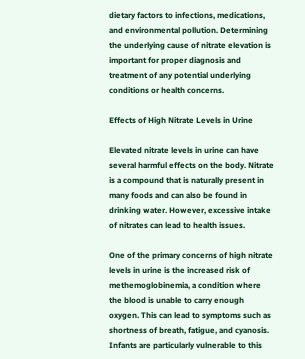dietary factors to infections, medications, and environmental pollution. Determining the underlying cause of nitrate elevation is important for proper diagnosis and treatment of any potential underlying conditions or health concerns.

Effects of High Nitrate Levels in Urine

Elevated nitrate levels in urine can have several harmful effects on the body. Nitrate is a compound that is naturally present in many foods and can also be found in drinking water. However, excessive intake of nitrates can lead to health issues.

One of the primary concerns of high nitrate levels in urine is the increased risk of methemoglobinemia, a condition where the blood is unable to carry enough oxygen. This can lead to symptoms such as shortness of breath, fatigue, and cyanosis. Infants are particularly vulnerable to this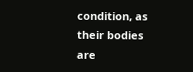condition, as their bodies are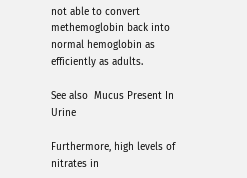not able to convert methemoglobin back into normal hemoglobin as efficiently as adults.

See also  Mucus Present In Urine

Furthermore, high levels of nitrates in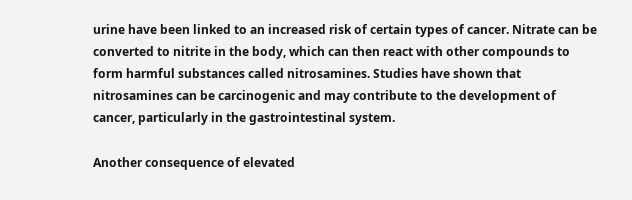urine have been linked to an increased risk of certain types of cancer. Nitrate can be converted to nitrite in the body, which can then react with other compounds to form harmful substances called nitrosamines. Studies have shown that nitrosamines can be carcinogenic and may contribute to the development of cancer, particularly in the gastrointestinal system.

Another consequence of elevated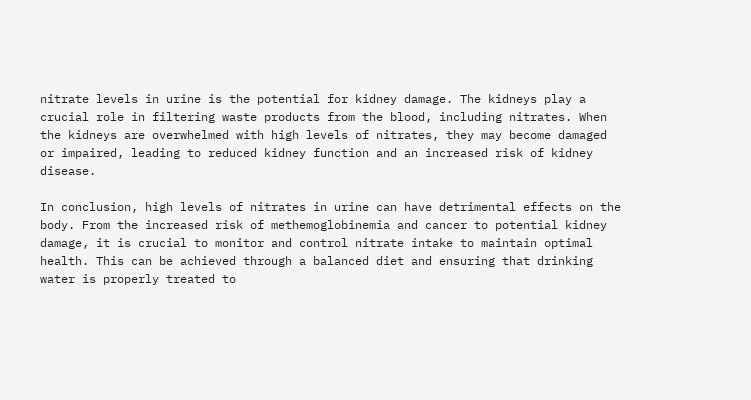nitrate levels in urine is the potential for kidney damage. The kidneys play a crucial role in filtering waste products from the blood, including nitrates. When the kidneys are overwhelmed with high levels of nitrates, they may become damaged or impaired, leading to reduced kidney function and an increased risk of kidney disease.

In conclusion, high levels of nitrates in urine can have detrimental effects on the body. From the increased risk of methemoglobinemia and cancer to potential kidney damage, it is crucial to monitor and control nitrate intake to maintain optimal health. This can be achieved through a balanced diet and ensuring that drinking water is properly treated to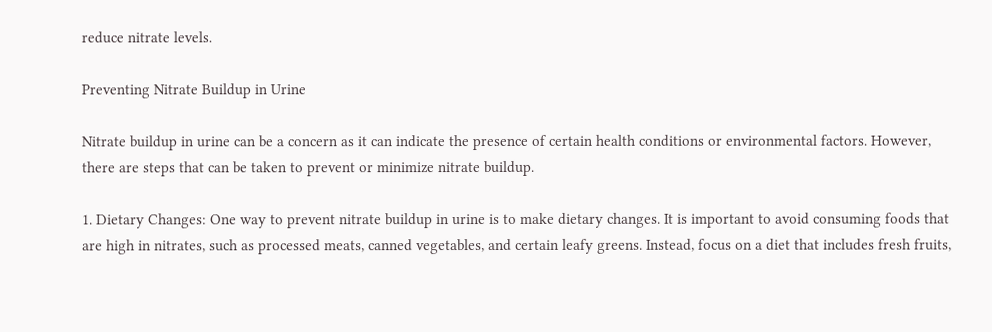reduce nitrate levels.

Preventing Nitrate Buildup in Urine

Nitrate buildup in urine can be a concern as it can indicate the presence of certain health conditions or environmental factors. However, there are steps that can be taken to prevent or minimize nitrate buildup.

1. Dietary Changes: One way to prevent nitrate buildup in urine is to make dietary changes. It is important to avoid consuming foods that are high in nitrates, such as processed meats, canned vegetables, and certain leafy greens. Instead, focus on a diet that includes fresh fruits,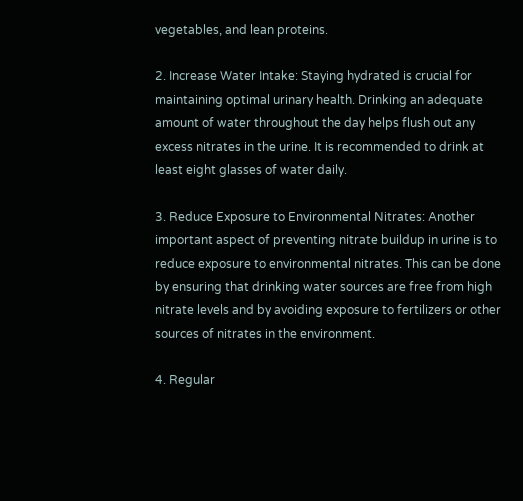vegetables, and lean proteins.

2. Increase Water Intake: Staying hydrated is crucial for maintaining optimal urinary health. Drinking an adequate amount of water throughout the day helps flush out any excess nitrates in the urine. It is recommended to drink at least eight glasses of water daily.

3. Reduce Exposure to Environmental Nitrates: Another important aspect of preventing nitrate buildup in urine is to reduce exposure to environmental nitrates. This can be done by ensuring that drinking water sources are free from high nitrate levels and by avoiding exposure to fertilizers or other sources of nitrates in the environment.

4. Regular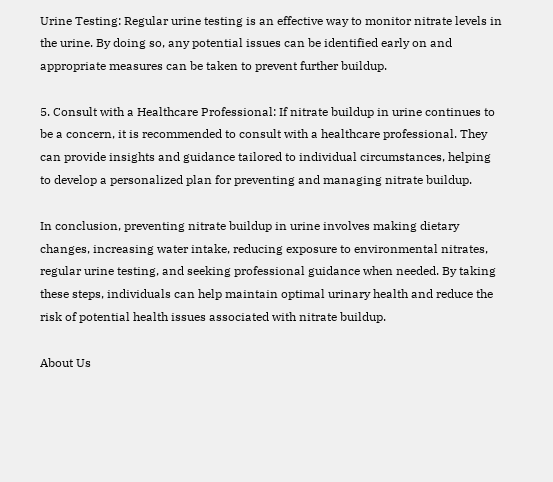Urine Testing: Regular urine testing is an effective way to monitor nitrate levels in the urine. By doing so, any potential issues can be identified early on and appropriate measures can be taken to prevent further buildup.

5. Consult with a Healthcare Professional: If nitrate buildup in urine continues to be a concern, it is recommended to consult with a healthcare professional. They can provide insights and guidance tailored to individual circumstances, helping to develop a personalized plan for preventing and managing nitrate buildup.

In conclusion, preventing nitrate buildup in urine involves making dietary changes, increasing water intake, reducing exposure to environmental nitrates, regular urine testing, and seeking professional guidance when needed. By taking these steps, individuals can help maintain optimal urinary health and reduce the risk of potential health issues associated with nitrate buildup.

About Us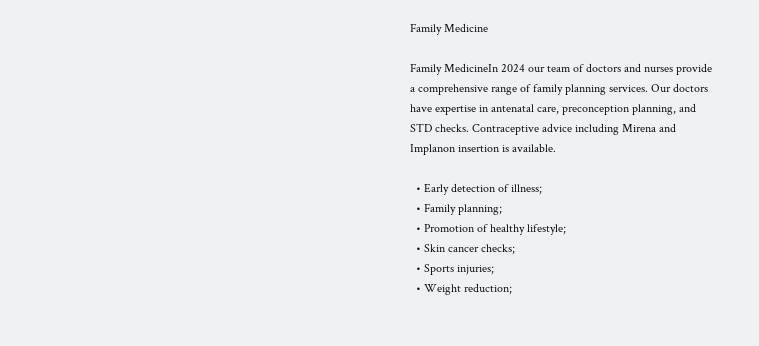Family Medicine

Family MedicineIn 2024 our team of doctors and nurses provide a comprehensive range of family planning services. Our doctors have expertise in antenatal care, preconception planning, and STD checks. Contraceptive advice including Mirena and Implanon insertion is available.

  • Early detection of illness;
  • Family planning;
  • Promotion of healthy lifestyle;
  • Skin cancer checks;
  • Sports injuries;
  • Weight reduction;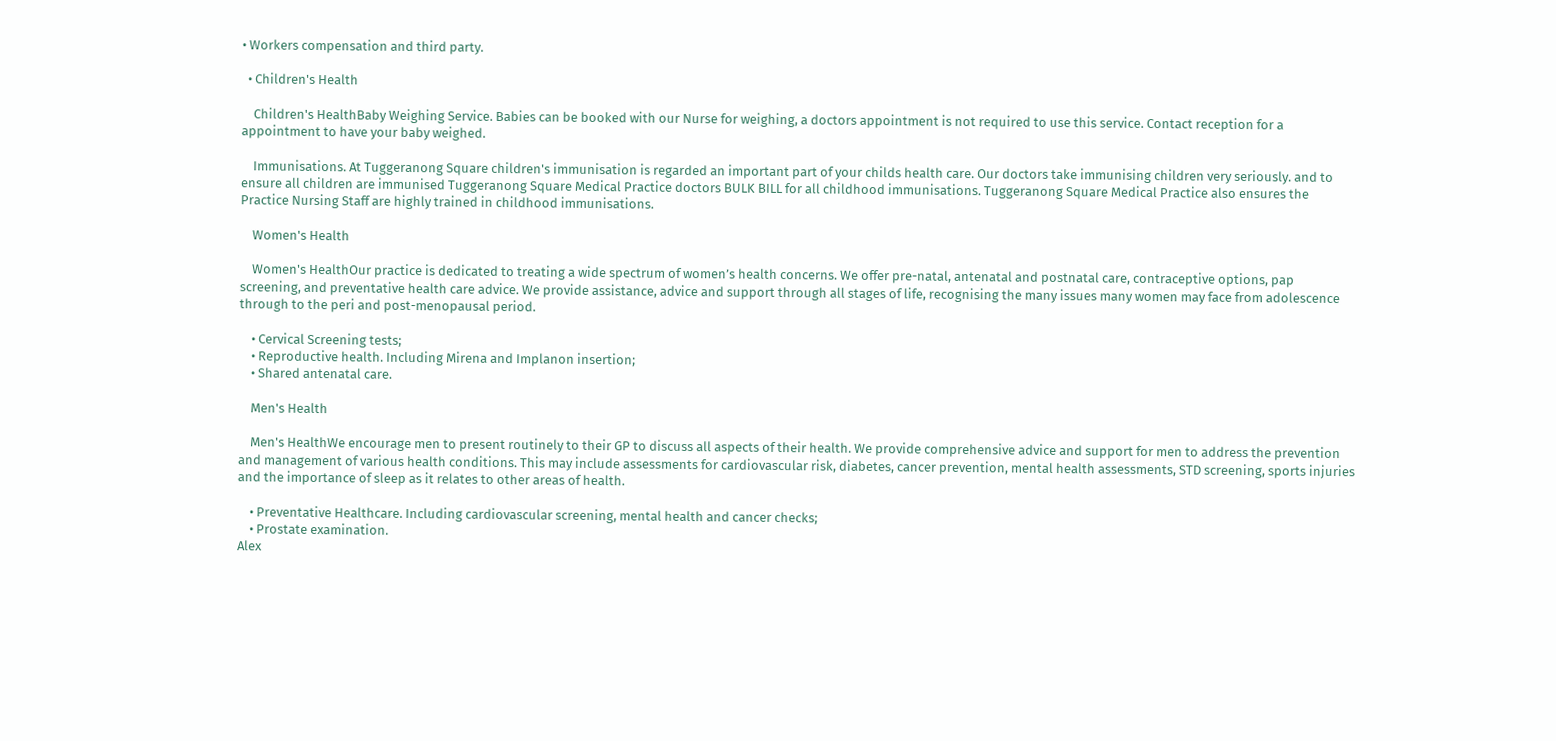• Workers compensation and third party.

  • Children's Health

    Children's HealthBaby Weighing Service. Babies can be booked with our Nurse for weighing, a doctors appointment is not required to use this service. Contact reception for a appointment to have your baby weighed.

    Immunisations. At Tuggeranong Square children's immunisation is regarded an important part of your childs health care. Our doctors take immunising children very seriously. and to ensure all children are immunised Tuggeranong Square Medical Practice doctors BULK BILL for all childhood immunisations. Tuggeranong Square Medical Practice also ensures the Practice Nursing Staff are highly trained in childhood immunisations.

    Women's Health

    Women's HealthOur practice is dedicated to treating a wide spectrum of women’s health concerns. We offer pre-natal, antenatal and postnatal care, contraceptive options, pap screening, and preventative health care advice. We provide assistance, advice and support through all stages of life, recognising the many issues many women may face from adolescence through to the peri and post-menopausal period.

    • Cervical Screening tests;
    • Reproductive health. Including Mirena and Implanon insertion;
    • Shared antenatal care.

    Men's Health

    Men's HealthWe encourage men to present routinely to their GP to discuss all aspects of their health. We provide comprehensive advice and support for men to address the prevention and management of various health conditions. This may include assessments for cardiovascular risk, diabetes, cancer prevention, mental health assessments, STD screening, sports injuries and the importance of sleep as it relates to other areas of health.

    • Preventative Healthcare. Including cardiovascular screening, mental health and cancer checks;
    • Prostate examination.
Alex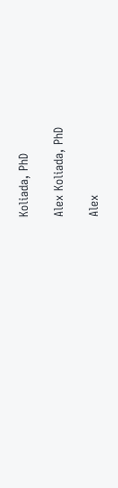Koliada, PhD

Alex Koliada, PhD

Alex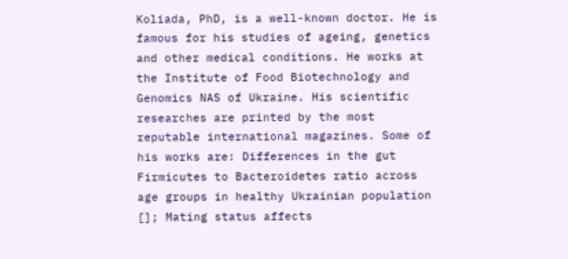Koliada, PhD, is a well-known doctor. He is famous for his studies of ageing, genetics and other medical conditions. He works at the Institute of Food Biotechnology and Genomics NAS of Ukraine. His scientific researches are printed by the most reputable international magazines. Some of his works are: Differences in the gut Firmicutes to Bacteroidetes ratio across age groups in healthy Ukrainian population []; Mating status affects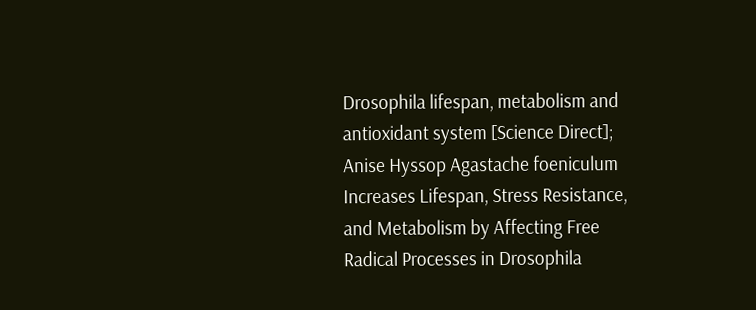Drosophila lifespan, metabolism and antioxidant system [Science Direct]; Anise Hyssop Agastache foeniculum Increases Lifespan, Stress Resistance, and Metabolism by Affecting Free Radical Processes in Drosophila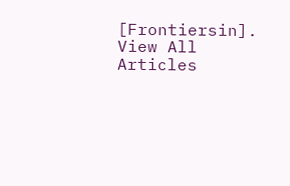[Frontiersin].
View All Articles